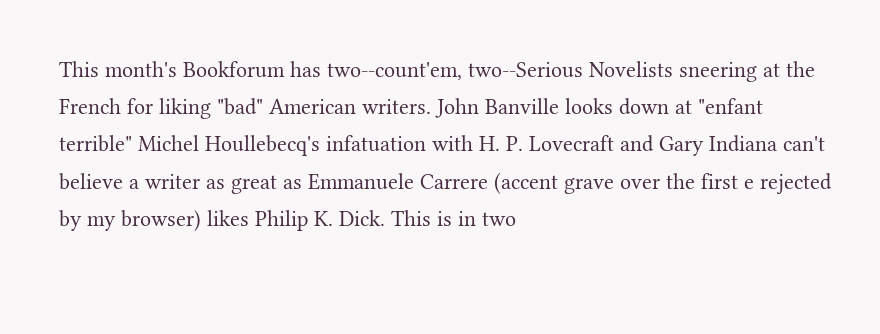This month's Bookforum has two--count'em, two--Serious Novelists sneering at the French for liking "bad" American writers. John Banville looks down at "enfant terrible" Michel Houllebecq's infatuation with H. P. Lovecraft and Gary Indiana can't believe a writer as great as Emmanuele Carrere (accent grave over the first e rejected by my browser) likes Philip K. Dick. This is in two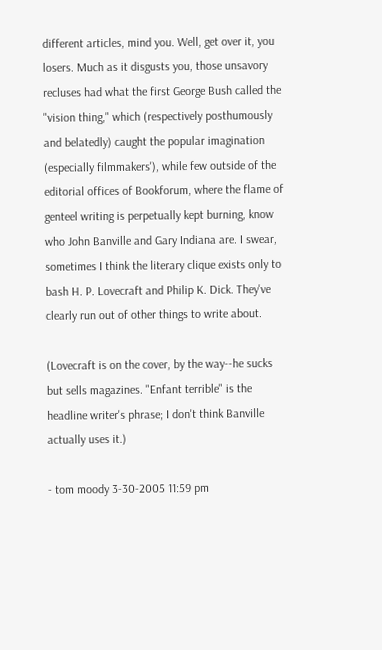different articles, mind you. Well, get over it, you losers. Much as it disgusts you, those unsavory recluses had what the first George Bush called the "vision thing," which (respectively posthumously and belatedly) caught the popular imagination (especially filmmakers'), while few outside of the editorial offices of Bookforum, where the flame of genteel writing is perpetually kept burning, know who John Banville and Gary Indiana are. I swear, sometimes I think the literary clique exists only to bash H. P. Lovecraft and Philip K. Dick. They've clearly run out of other things to write about.

(Lovecraft is on the cover, by the way--he sucks but sells magazines. "Enfant terrible" is the headline writer's phrase; I don't think Banville actually uses it.)

- tom moody 3-30-2005 11:59 pm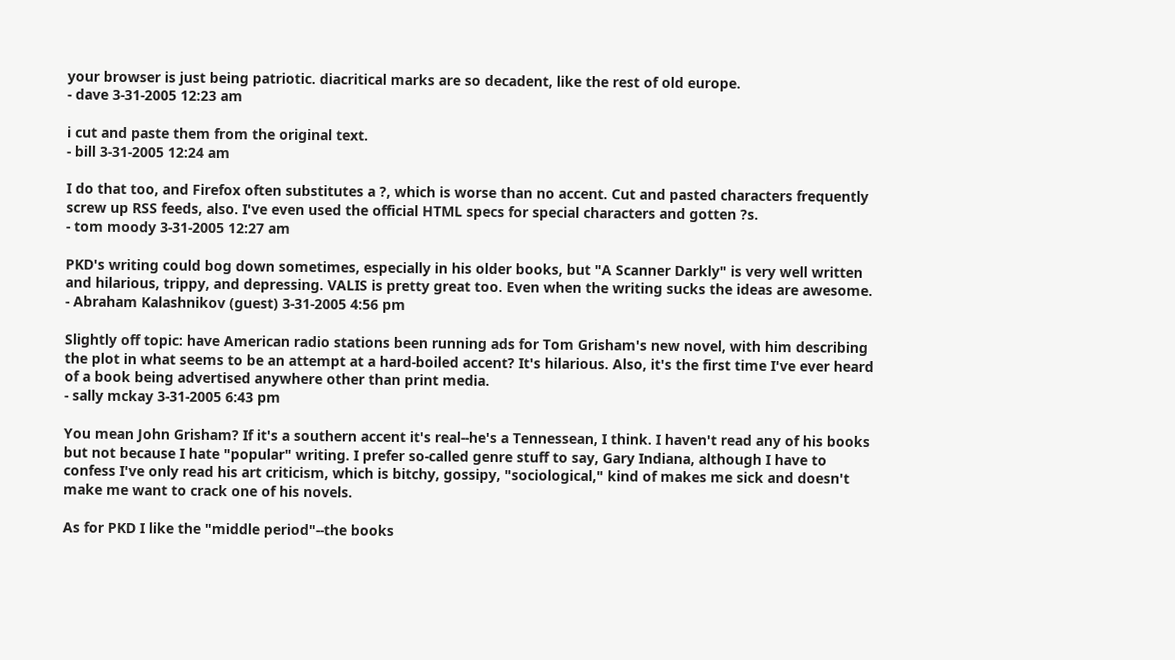your browser is just being patriotic. diacritical marks are so decadent, like the rest of old europe.
- dave 3-31-2005 12:23 am

i cut and paste them from the original text.
- bill 3-31-2005 12:24 am

I do that too, and Firefox often substitutes a ?, which is worse than no accent. Cut and pasted characters frequently screw up RSS feeds, also. I've even used the official HTML specs for special characters and gotten ?s.
- tom moody 3-31-2005 12:27 am

PKD's writing could bog down sometimes, especially in his older books, but "A Scanner Darkly" is very well written and hilarious, trippy, and depressing. VALIS is pretty great too. Even when the writing sucks the ideas are awesome.
- Abraham Kalashnikov (guest) 3-31-2005 4:56 pm

Slightly off topic: have American radio stations been running ads for Tom Grisham's new novel, with him describing the plot in what seems to be an attempt at a hard-boiled accent? It's hilarious. Also, it's the first time I've ever heard of a book being advertised anywhere other than print media.
- sally mckay 3-31-2005 6:43 pm

You mean John Grisham? If it's a southern accent it's real--he's a Tennessean, I think. I haven't read any of his books but not because I hate "popular" writing. I prefer so-called genre stuff to say, Gary Indiana, although I have to confess I've only read his art criticism, which is bitchy, gossipy, "sociological," kind of makes me sick and doesn't make me want to crack one of his novels.

As for PKD I like the "middle period"--the books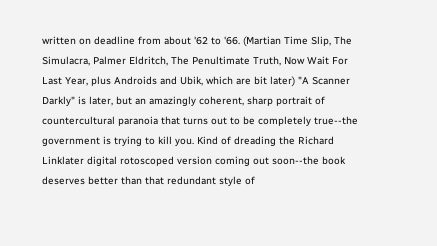written on deadline from about '62 to '66. (Martian Time Slip, The Simulacra, Palmer Eldritch, The Penultimate Truth, Now Wait For Last Year, plus Androids and Ubik, which are bit later) "A Scanner Darkly" is later, but an amazingly coherent, sharp portrait of countercultural paranoia that turns out to be completely true--the government is trying to kill you. Kind of dreading the Richard Linklater digital rotoscoped version coming out soon--the book deserves better than that redundant style of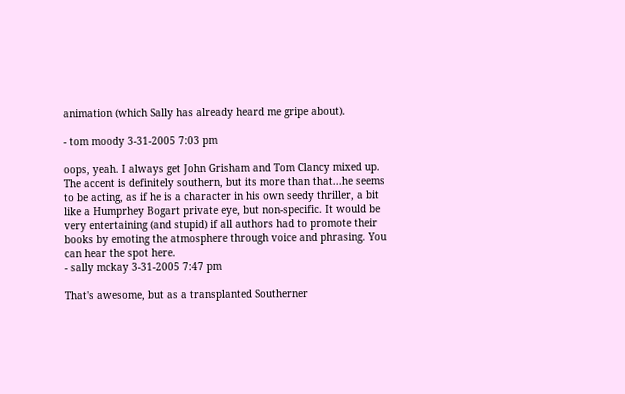animation (which Sally has already heard me gripe about).

- tom moody 3-31-2005 7:03 pm

oops, yeah. I always get John Grisham and Tom Clancy mixed up. The accent is definitely southern, but its more than that...he seems to be acting, as if he is a character in his own seedy thriller, a bit like a Humprhey Bogart private eye, but non-specific. It would be very entertaining (and stupid) if all authors had to promote their books by emoting the atmosphere through voice and phrasing. You can hear the spot here.
- sally mckay 3-31-2005 7:47 pm

That's awesome, but as a transplanted Southerner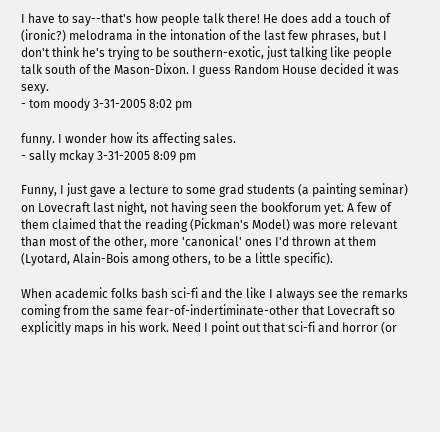I have to say--that's how people talk there! He does add a touch of (ironic?) melodrama in the intonation of the last few phrases, but I don't think he's trying to be southern-exotic, just talking like people talk south of the Mason-Dixon. I guess Random House decided it was sexy.
- tom moody 3-31-2005 8:02 pm

funny. I wonder how its affecting sales.
- sally mckay 3-31-2005 8:09 pm

Funny, I just gave a lecture to some grad students (a painting seminar) on Lovecraft last night, not having seen the bookforum yet. A few of them claimed that the reading (Pickman's Model) was more relevant than most of the other, more 'canonical' ones I'd thrown at them (Lyotard, Alain-Bois among others, to be a little specific).

When academic folks bash sci-fi and the like I always see the remarks coming from the same fear-of-indertiminate-other that Lovecraft so explicitly maps in his work. Need I point out that sci-fi and horror (or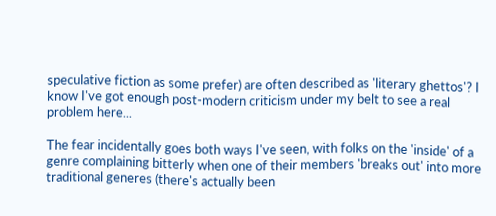speculative fiction as some prefer) are often described as 'literary ghettos'? I know I've got enough post-modern criticism under my belt to see a real problem here...

The fear incidentally goes both ways I've seen, with folks on the 'inside' of a genre complaining bitterly when one of their members 'breaks out' into more traditional generes (there's actually been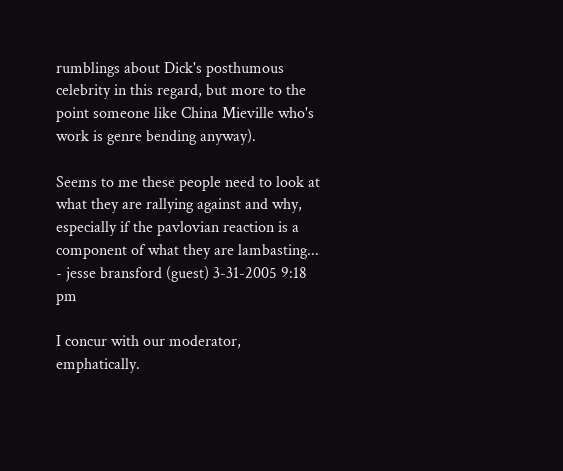rumblings about Dick's posthumous celebrity in this regard, but more to the point someone like China Mieville who's work is genre bending anyway).

Seems to me these people need to look at what they are rallying against and why, especially if the pavlovian reaction is a component of what they are lambasting...
- jesse bransford (guest) 3-31-2005 9:18 pm

I concur with our moderator, emphatically.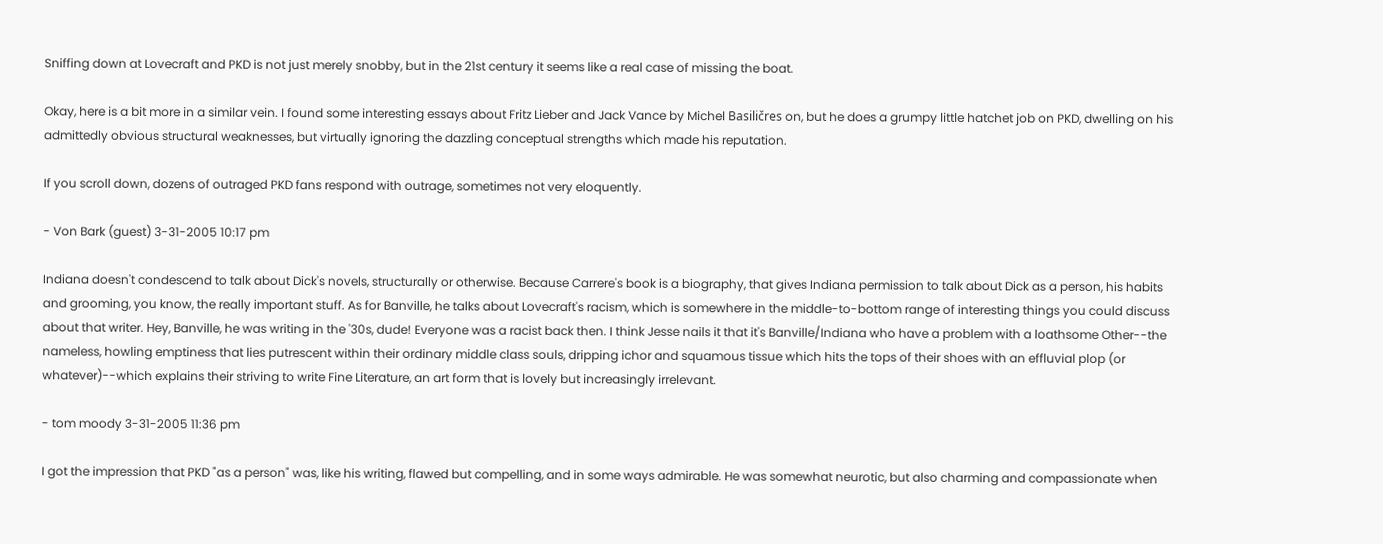Sniffing down at Lovecraft and PKD is not just merely snobby, but in the 21st century it seems like a real case of missing the boat.

Okay, here is a bit more in a similar vein. I found some interesting essays about Fritz Lieber and Jack Vance by Michel Basiličres on, but he does a grumpy little hatchet job on PKD, dwelling on his admittedly obvious structural weaknesses, but virtually ignoring the dazzling conceptual strengths which made his reputation.

If you scroll down, dozens of outraged PKD fans respond with outrage, sometimes not very eloquently.

- Von Bark (guest) 3-31-2005 10:17 pm

Indiana doesn't condescend to talk about Dick's novels, structurally or otherwise. Because Carrere's book is a biography, that gives Indiana permission to talk about Dick as a person, his habits and grooming, you know, the really important stuff. As for Banville, he talks about Lovecraft's racism, which is somewhere in the middle-to-bottom range of interesting things you could discuss about that writer. Hey, Banville, he was writing in the '30s, dude! Everyone was a racist back then. I think Jesse nails it that it's Banville/Indiana who have a problem with a loathsome Other--the nameless, howling emptiness that lies putrescent within their ordinary middle class souls, dripping ichor and squamous tissue which hits the tops of their shoes with an effluvial plop (or whatever)--which explains their striving to write Fine Literature, an art form that is lovely but increasingly irrelevant.

- tom moody 3-31-2005 11:36 pm

I got the impression that PKD "as a person" was, like his writing, flawed but compelling, and in some ways admirable. He was somewhat neurotic, but also charming and compassionate when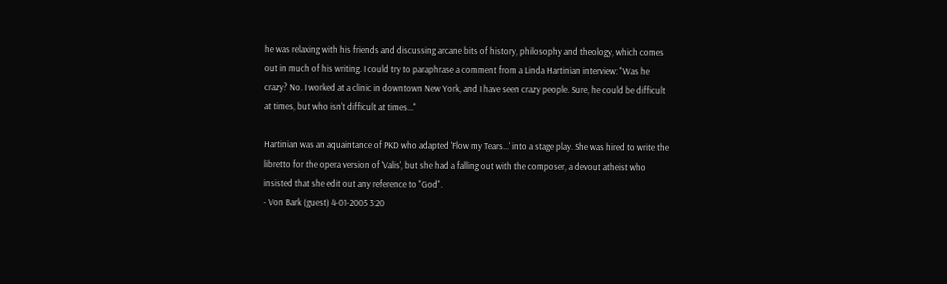he was relaxing with his friends and discussing arcane bits of history, philosophy and theology, which comes out in much of his writing. I could try to paraphrase a comment from a Linda Hartinian interview: "Was he crazy? No. I worked at a clinic in downtown New York, and I have seen crazy people. Sure, he could be difficult at times, but who isn't difficult at times..."

Hartinian was an aquaintance of PKD who adapted 'Flow my Tears...' into a stage play. She was hired to write the libretto for the opera version of 'Valis', but she had a falling out with the composer, a devout atheist who insisted that she edit out any reference to "God".
- Von Bark (guest) 4-01-2005 3:20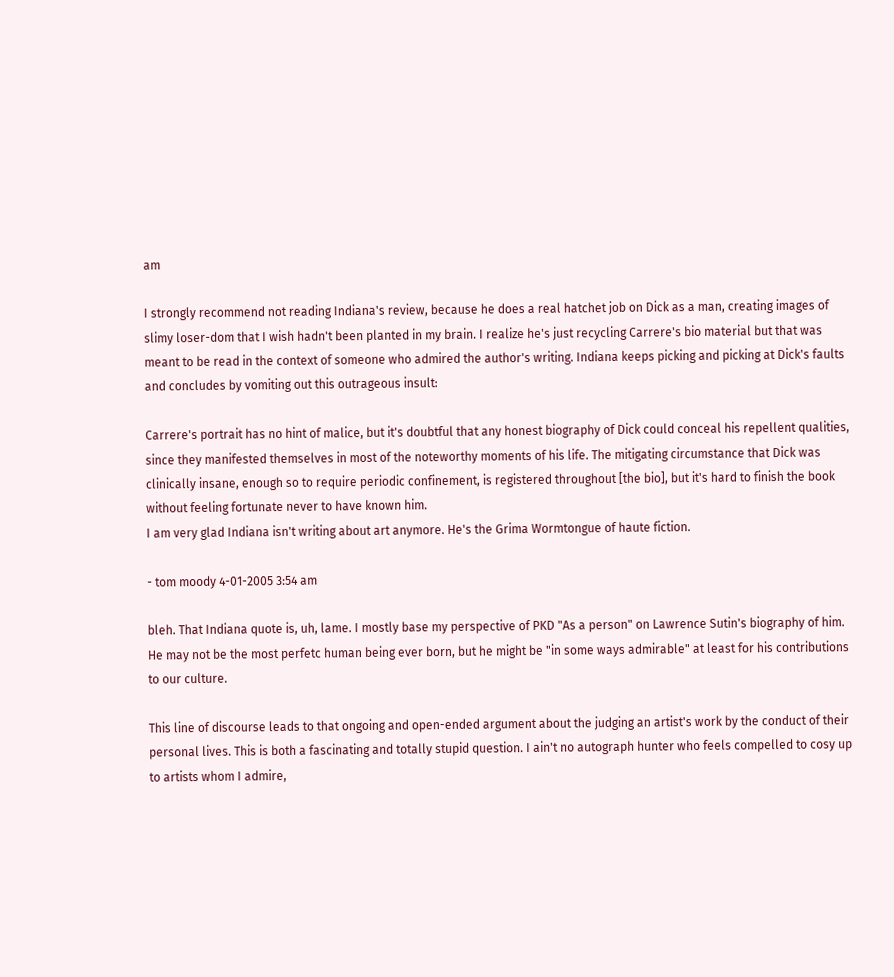am

I strongly recommend not reading Indiana's review, because he does a real hatchet job on Dick as a man, creating images of slimy loser-dom that I wish hadn't been planted in my brain. I realize he's just recycling Carrere's bio material but that was meant to be read in the context of someone who admired the author's writing. Indiana keeps picking and picking at Dick's faults and concludes by vomiting out this outrageous insult:

Carrere's portrait has no hint of malice, but it's doubtful that any honest biography of Dick could conceal his repellent qualities, since they manifested themselves in most of the noteworthy moments of his life. The mitigating circumstance that Dick was clinically insane, enough so to require periodic confinement, is registered throughout [the bio], but it's hard to finish the book without feeling fortunate never to have known him.
I am very glad Indiana isn't writing about art anymore. He's the Grima Wormtongue of haute fiction.

- tom moody 4-01-2005 3:54 am

bleh. That Indiana quote is, uh, lame. I mostly base my perspective of PKD "As a person" on Lawrence Sutin's biography of him. He may not be the most perfetc human being ever born, but he might be "in some ways admirable" at least for his contributions to our culture.

This line of discourse leads to that ongoing and open-ended argument about the judging an artist's work by the conduct of their personal lives. This is both a fascinating and totally stupid question. I ain't no autograph hunter who feels compelled to cosy up to artists whom I admire,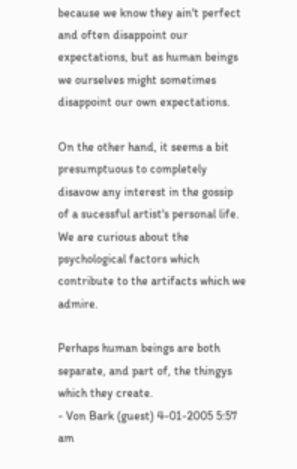because we know they ain't perfect and often disappoint our expectations, but as human beings we ourselves might sometimes disappoint our own expectations.

On the other hand, it seems a bit presumptuous to completely disavow any interest in the gossip of a sucessful artist's personal life. We are curious about the psychological factors which contribute to the artifacts which we admire.

Perhaps human beings are both separate, and part of, the thingys which they create.
- Von Bark (guest) 4-01-2005 5:57 am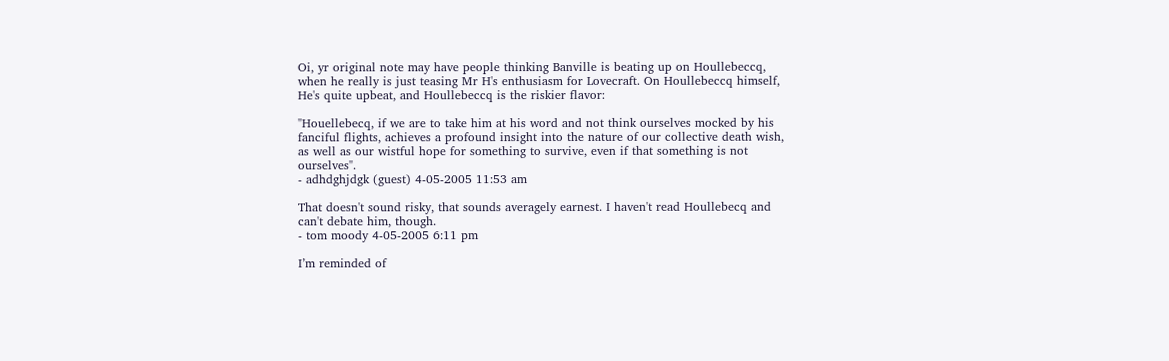Oi, yr original note may have people thinking Banville is beating up on Houllebeccq, when he really is just teasing Mr H's enthusiasm for Lovecraft. On Houllebeccq himself, He's quite upbeat, and Houllebeccq is the riskier flavor:

"Houellebecq, if we are to take him at his word and not think ourselves mocked by his fanciful flights, achieves a profound insight into the nature of our collective death wish, as well as our wistful hope for something to survive, even if that something is not ourselves".
- adhdghjdgk (guest) 4-05-2005 11:53 am

That doesn't sound risky, that sounds averagely earnest. I haven't read Houllebecq and can't debate him, though.
- tom moody 4-05-2005 6:11 pm

I’m reminded of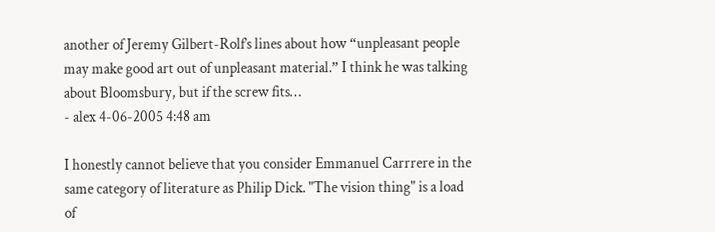another of Jeremy Gilbert-Rolf’s lines about how “unpleasant people may make good art out of unpleasant material.” I think he was talking about Bloomsbury, but if the screw fits…
- alex 4-06-2005 4:48 am

I honestly cannot believe that you consider Emmanuel Carrrere in the same category of literature as Philip Dick. "The vision thing" is a load of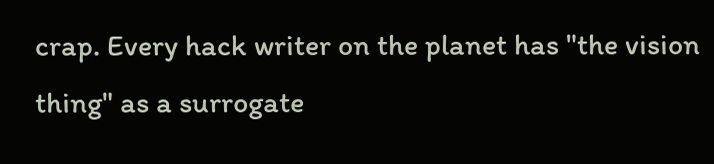crap. Every hack writer on the planet has "the vision thing" as a surrogate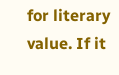for literary value. If it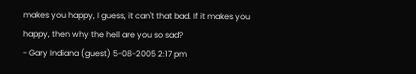makes you happy, I guess, it can't that bad. If it makes you happy, then why the hell are you so sad?
- Gary Indiana (guest) 5-08-2005 2:17 pm